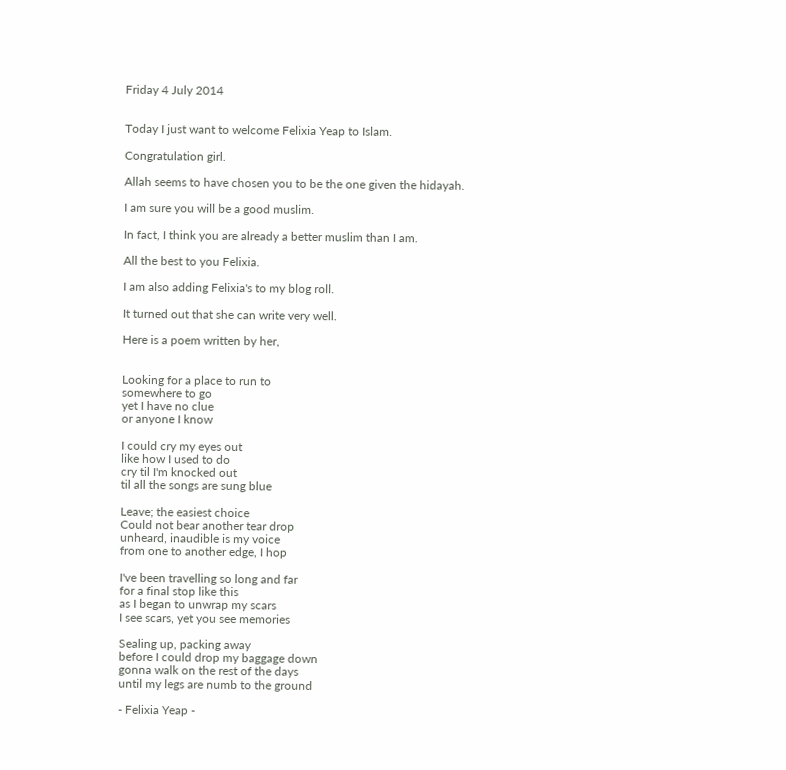Friday 4 July 2014


Today I just want to welcome Felixia Yeap to Islam.

Congratulation girl.

Allah seems to have chosen you to be the one given the hidayah.

I am sure you will be a good muslim.

In fact, I think you are already a better muslim than I am.

All the best to you Felixia.

I am also adding Felixia's to my blog roll.

It turned out that she can write very well.

Here is a poem written by her,


Looking for a place to run to
somewhere to go
yet I have no clue
or anyone I know

I could cry my eyes out
like how I used to do
cry til I'm knocked out
til all the songs are sung blue

Leave; the easiest choice
Could not bear another tear drop
unheard, inaudible is my voice
from one to another edge, I hop

I've been travelling so long and far
for a final stop like this
as I began to unwrap my scars
I see scars, yet you see memories

Sealing up, packing away
before I could drop my baggage down
gonna walk on the rest of the days
until my legs are numb to the ground

- Felixia Yeap -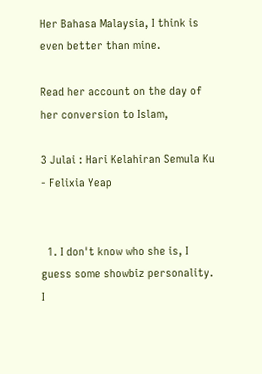Her Bahasa Malaysia, I think is even better than mine.

Read her account on the day of her conversion to Islam,

3 Julai : Hari Kelahiran Semula Ku - Felixia Yeap


  1. I don't know who she is, I guess some showbiz personality. I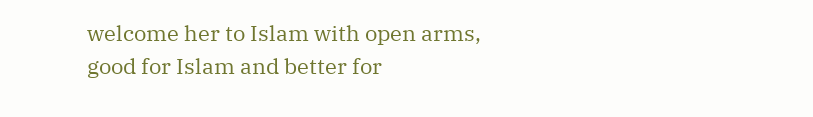welcome her to Islam with open arms, good for Islam and better for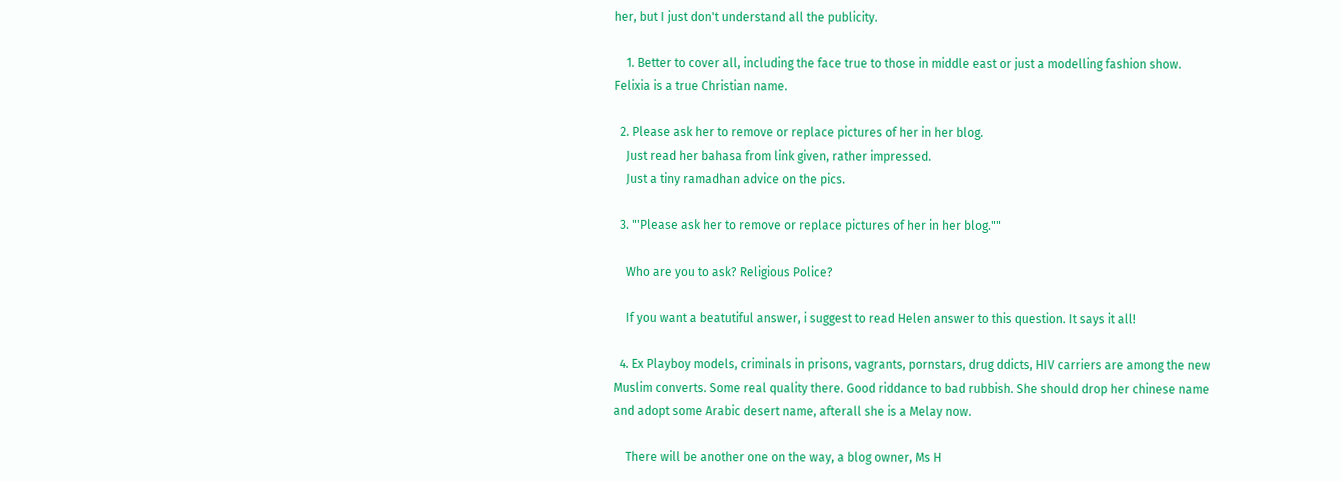her, but I just don't understand all the publicity.

    1. Better to cover all, including the face true to those in middle east or just a modelling fashion show. Felixia is a true Christian name.

  2. Please ask her to remove or replace pictures of her in her blog.
    Just read her bahasa from link given, rather impressed.
    Just a tiny ramadhan advice on the pics.

  3. "'Please ask her to remove or replace pictures of her in her blog.""

    Who are you to ask? Religious Police?

    If you want a beatutiful answer, i suggest to read Helen answer to this question. It says it all!

  4. Ex Playboy models, criminals in prisons, vagrants, pornstars, drug ddicts, HIV carriers are among the new Muslim converts. Some real quality there. Good riddance to bad rubbish. She should drop her chinese name and adopt some Arabic desert name, afterall she is a Melay now.

    There will be another one on the way, a blog owner, Ms H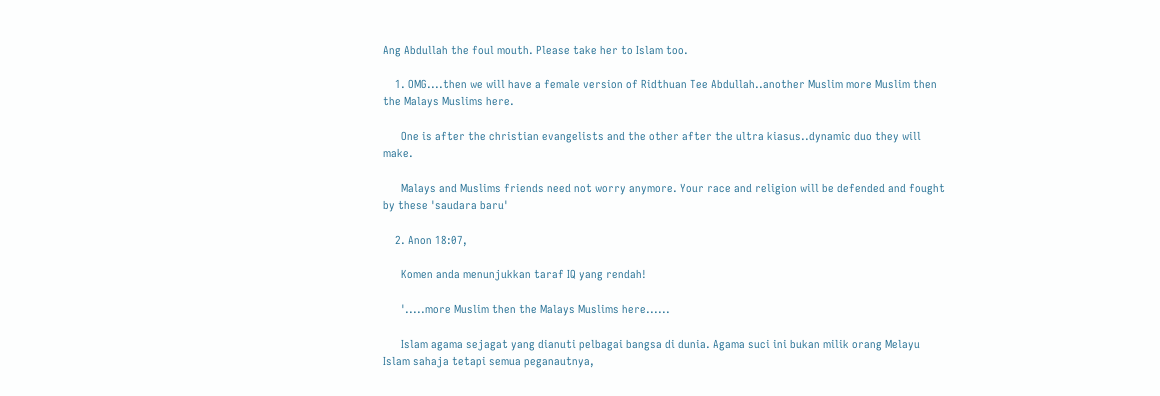Ang Abdullah the foul mouth. Please take her to Islam too.

    1. OMG....then we will have a female version of Ridthuan Tee Abdullah..another Muslim more Muslim then the Malays Muslims here.

      One is after the christian evangelists and the other after the ultra kiasus..dynamic duo they will make.

      Malays and Muslims friends need not worry anymore. Your race and religion will be defended and fought by these 'saudara baru'

    2. Anon 18:07,

      Komen anda menunjukkan taraf IQ yang rendah!

      '.....more Muslim then the Malays Muslims here......

      Islam agama sejagat yang dianuti pelbagai bangsa di dunia. Agama suci ini bukan milik orang Melayu Islam sahaja tetapi semua peganautnya,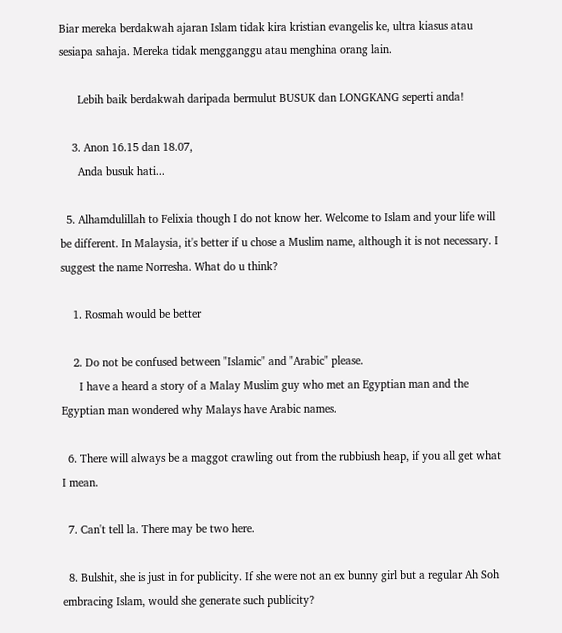Biar mereka berdakwah ajaran Islam tidak kira kristian evangelis ke, ultra kiasus atau sesiapa sahaja. Mereka tidak mengganggu atau menghina orang lain.

      Lebih baik berdakwah daripada bermulut BUSUK dan LONGKANG seperti anda!

    3. Anon 16.15 dan 18.07,
      Anda busuk hati...

  5. Alhamdulillah to Felixia though I do not know her. Welcome to Islam and your life will be different. In Malaysia, it's better if u chose a Muslim name, although it is not necessary. I suggest the name Norresha. What do u think?

    1. Rosmah would be better

    2. Do not be confused between "Islamic" and "Arabic" please.
      I have a heard a story of a Malay Muslim guy who met an Egyptian man and the Egyptian man wondered why Malays have Arabic names.

  6. There will always be a maggot crawling out from the rubbiush heap, if you all get what I mean.

  7. Can't tell la. There may be two here.

  8. Bulshit, she is just in for publicity. If she were not an ex bunny girl but a regular Ah Soh embracing Islam, would she generate such publicity?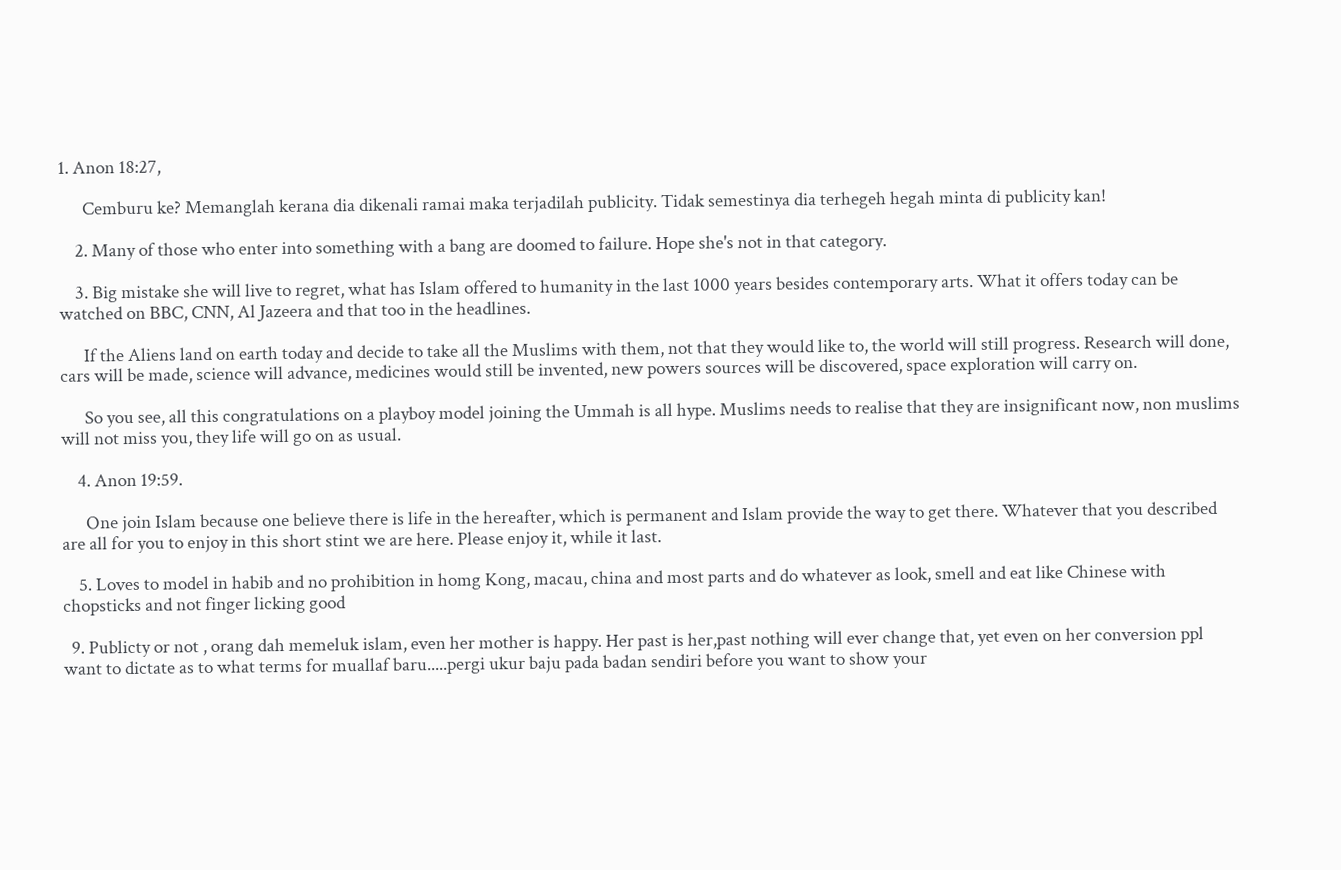1. Anon 18:27,

      Cemburu ke? Memanglah kerana dia dikenali ramai maka terjadilah publicity. Tidak semestinya dia terhegeh hegah minta di publicity kan!

    2. Many of those who enter into something with a bang are doomed to failure. Hope she's not in that category.

    3. Big mistake she will live to regret, what has Islam offered to humanity in the last 1000 years besides contemporary arts. What it offers today can be watched on BBC, CNN, Al Jazeera and that too in the headlines.

      If the Aliens land on earth today and decide to take all the Muslims with them, not that they would like to, the world will still progress. Research will done, cars will be made, science will advance, medicines would still be invented, new powers sources will be discovered, space exploration will carry on.

      So you see, all this congratulations on a playboy model joining the Ummah is all hype. Muslims needs to realise that they are insignificant now, non muslims will not miss you, they life will go on as usual.

    4. Anon 19:59.

      One join Islam because one believe there is life in the hereafter, which is permanent and Islam provide the way to get there. Whatever that you described are all for you to enjoy in this short stint we are here. Please enjoy it, while it last.

    5. Loves to model in habib and no prohibition in homg Kong, macau, china and most parts and do whatever as look, smell and eat like Chinese with chopsticks and not finger licking good

  9. Publicty or not , orang dah memeluk islam, even her mother is happy. Her past is her,past nothing will ever change that, yet even on her conversion ppl want to dictate as to what terms for muallaf baru.....pergi ukur baju pada badan sendiri before you want to show your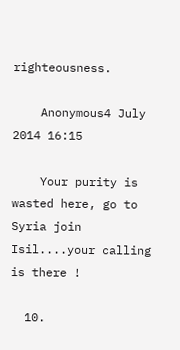righteousness.

    Anonymous4 July 2014 16:15

    Your purity is wasted here, go to Syria join Isil....your calling is there !

  10.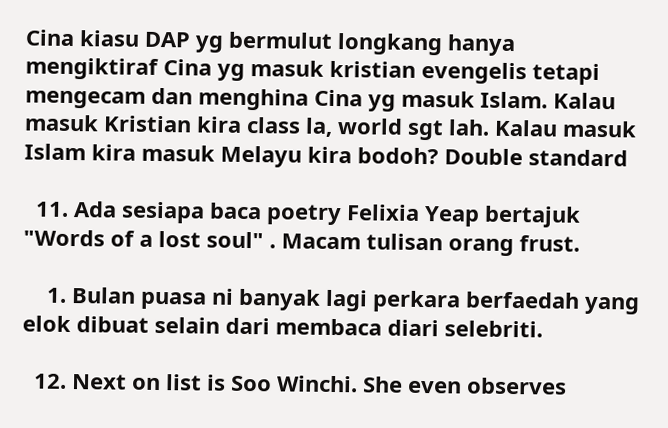Cina kiasu DAP yg bermulut longkang hanya mengiktiraf Cina yg masuk kristian evengelis tetapi mengecam dan menghina Cina yg masuk Islam. Kalau masuk Kristian kira class la, world sgt lah. Kalau masuk Islam kira masuk Melayu kira bodoh? Double standard

  11. Ada sesiapa baca poetry Felixia Yeap bertajuk "Words of a lost soul" . Macam tulisan orang frust.

    1. Bulan puasa ni banyak lagi perkara berfaedah yang elok dibuat selain dari membaca diari selebriti.

  12. Next on list is Soo Winchi. She even observes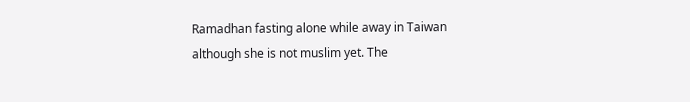Ramadhan fasting alone while away in Taiwan although she is not muslim yet. The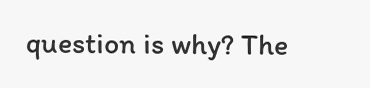question is why? The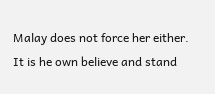Malay does not force her either. It is he own believe and stand